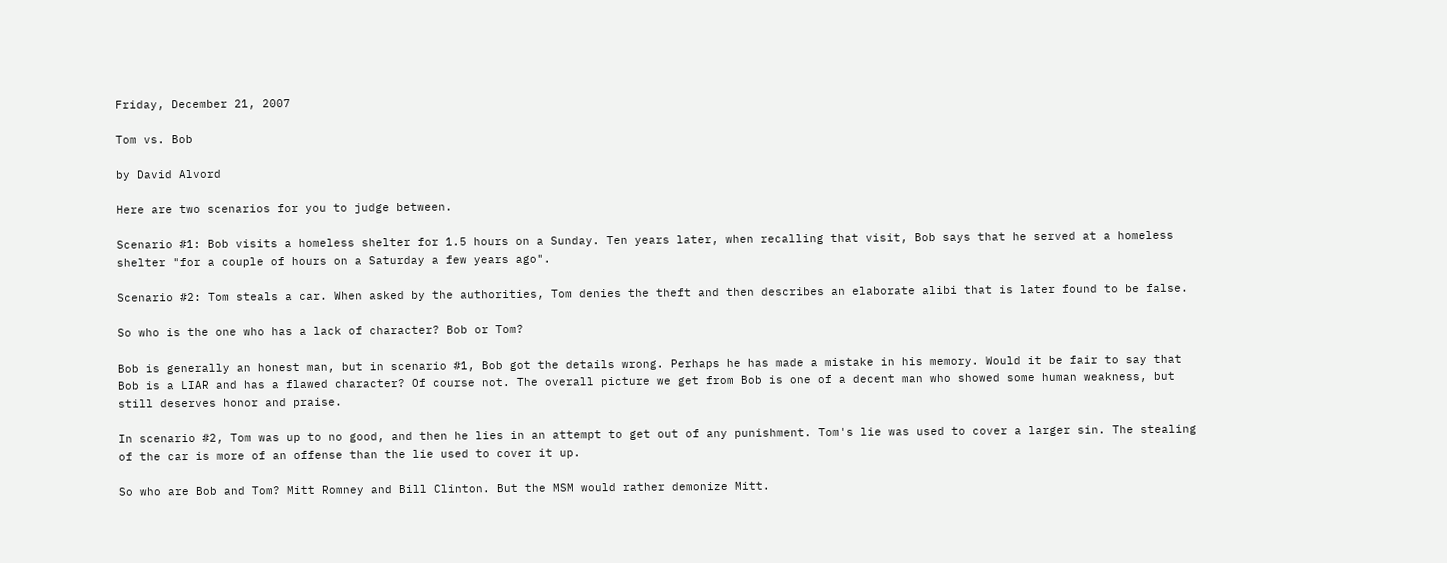Friday, December 21, 2007

Tom vs. Bob

by David Alvord

Here are two scenarios for you to judge between.

Scenario #1: Bob visits a homeless shelter for 1.5 hours on a Sunday. Ten years later, when recalling that visit, Bob says that he served at a homeless shelter "for a couple of hours on a Saturday a few years ago".

Scenario #2: Tom steals a car. When asked by the authorities, Tom denies the theft and then describes an elaborate alibi that is later found to be false.

So who is the one who has a lack of character? Bob or Tom?

Bob is generally an honest man, but in scenario #1, Bob got the details wrong. Perhaps he has made a mistake in his memory. Would it be fair to say that Bob is a LIAR and has a flawed character? Of course not. The overall picture we get from Bob is one of a decent man who showed some human weakness, but still deserves honor and praise.

In scenario #2, Tom was up to no good, and then he lies in an attempt to get out of any punishment. Tom's lie was used to cover a larger sin. The stealing of the car is more of an offense than the lie used to cover it up.

So who are Bob and Tom? Mitt Romney and Bill Clinton. But the MSM would rather demonize Mitt.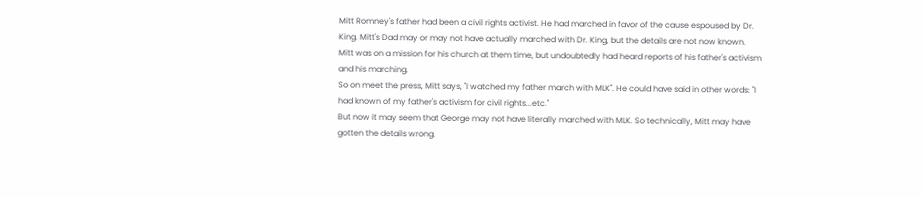Mitt Romney's father had been a civil rights activist. He had marched in favor of the cause espoused by Dr. King. Mitt's Dad may or may not have actually marched with Dr. King, but the details are not now known. Mitt was on a mission for his church at them time, but undoubtedly had heard reports of his father's activism and his marching.
So on meet the press, Mitt says, "I watched my father march with MLK". He could have said in other words: "I had known of my father's activism for civil rights...etc."
But now it may seem that George may not have literally marched with MLK. So technically, Mitt may have gotten the details wrong.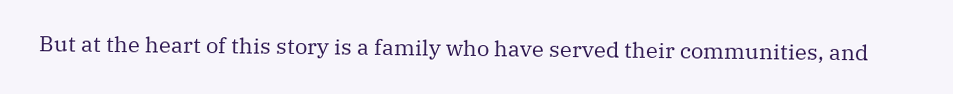But at the heart of this story is a family who have served their communities, and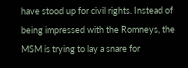have stood up for civil rights. Instead of being impressed with the Romneys, the MSM is trying to lay a snare for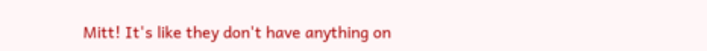Mitt! It's like they don't have anything on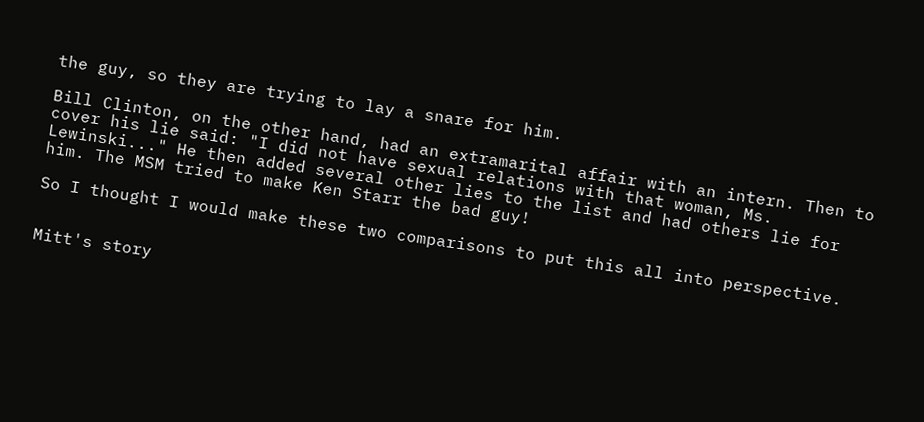the guy, so they are trying to lay a snare for him.

Bill Clinton, on the other hand, had an extramarital affair with an intern. Then to cover his lie said: "I did not have sexual relations with that woman, Ms. Lewinski..." He then added several other lies to the list and had others lie for him. The MSM tried to make Ken Starr the bad guy!

So I thought I would make these two comparisons to put this all into perspective.


Mitt's story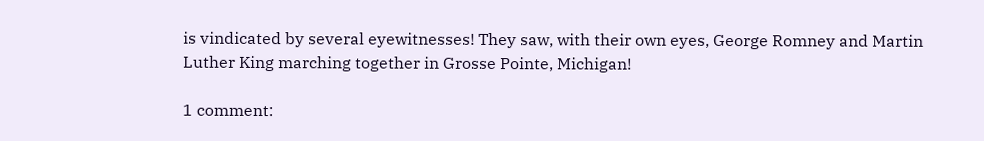is vindicated by several eyewitnesses! They saw, with their own eyes, George Romney and Martin Luther King marching together in Grosse Pointe, Michigan!

1 comment: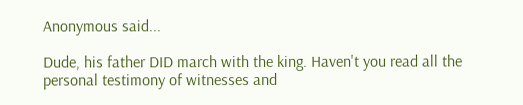Anonymous said...

Dude, his father DID march with the king. Haven't you read all the personal testimony of witnesses and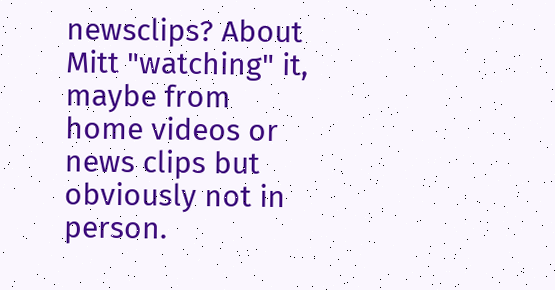newsclips? About Mitt "watching" it, maybe from home videos or news clips but obviously not in person.